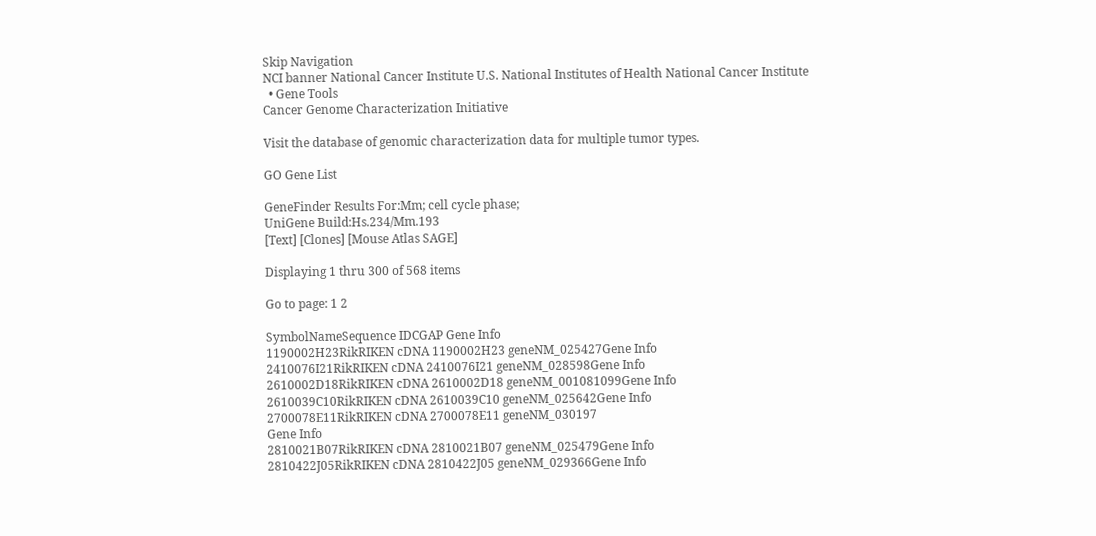Skip Navigation
NCI banner National Cancer Institute U.S. National Institutes of Health National Cancer Institute
  • Gene Tools
Cancer Genome Characterization Initiative

Visit the database of genomic characterization data for multiple tumor types.

GO Gene List

GeneFinder Results For:Mm; cell cycle phase;
UniGene Build:Hs.234/Mm.193
[Text] [Clones] [Mouse Atlas SAGE]

Displaying 1 thru 300 of 568 items

Go to page: 1 2

SymbolNameSequence IDCGAP Gene Info
1190002H23RikRIKEN cDNA 1190002H23 geneNM_025427Gene Info
2410076I21RikRIKEN cDNA 2410076I21 geneNM_028598Gene Info
2610002D18RikRIKEN cDNA 2610002D18 geneNM_001081099Gene Info
2610039C10RikRIKEN cDNA 2610039C10 geneNM_025642Gene Info
2700078E11RikRIKEN cDNA 2700078E11 geneNM_030197
Gene Info
2810021B07RikRIKEN cDNA 2810021B07 geneNM_025479Gene Info
2810422J05RikRIKEN cDNA 2810422J05 geneNM_029366Gene Info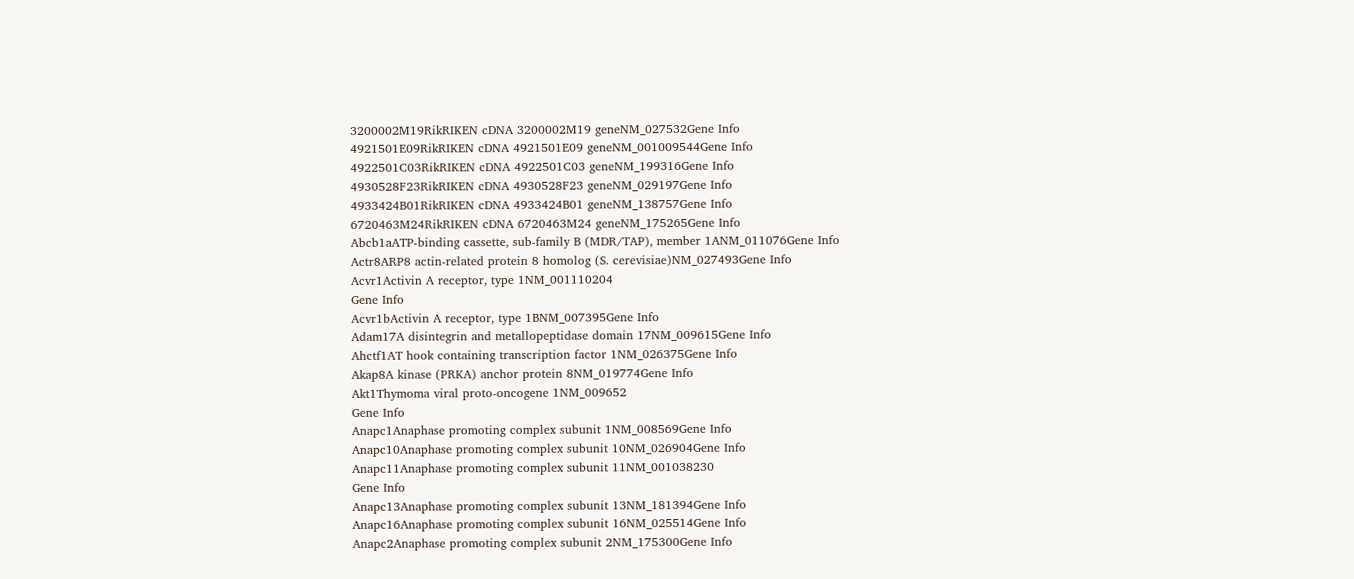3200002M19RikRIKEN cDNA 3200002M19 geneNM_027532Gene Info
4921501E09RikRIKEN cDNA 4921501E09 geneNM_001009544Gene Info
4922501C03RikRIKEN cDNA 4922501C03 geneNM_199316Gene Info
4930528F23RikRIKEN cDNA 4930528F23 geneNM_029197Gene Info
4933424B01RikRIKEN cDNA 4933424B01 geneNM_138757Gene Info
6720463M24RikRIKEN cDNA 6720463M24 geneNM_175265Gene Info
Abcb1aATP-binding cassette, sub-family B (MDR/TAP), member 1ANM_011076Gene Info
Actr8ARP8 actin-related protein 8 homolog (S. cerevisiae)NM_027493Gene Info
Acvr1Activin A receptor, type 1NM_001110204
Gene Info
Acvr1bActivin A receptor, type 1BNM_007395Gene Info
Adam17A disintegrin and metallopeptidase domain 17NM_009615Gene Info
Ahctf1AT hook containing transcription factor 1NM_026375Gene Info
Akap8A kinase (PRKA) anchor protein 8NM_019774Gene Info
Akt1Thymoma viral proto-oncogene 1NM_009652
Gene Info
Anapc1Anaphase promoting complex subunit 1NM_008569Gene Info
Anapc10Anaphase promoting complex subunit 10NM_026904Gene Info
Anapc11Anaphase promoting complex subunit 11NM_001038230
Gene Info
Anapc13Anaphase promoting complex subunit 13NM_181394Gene Info
Anapc16Anaphase promoting complex subunit 16NM_025514Gene Info
Anapc2Anaphase promoting complex subunit 2NM_175300Gene Info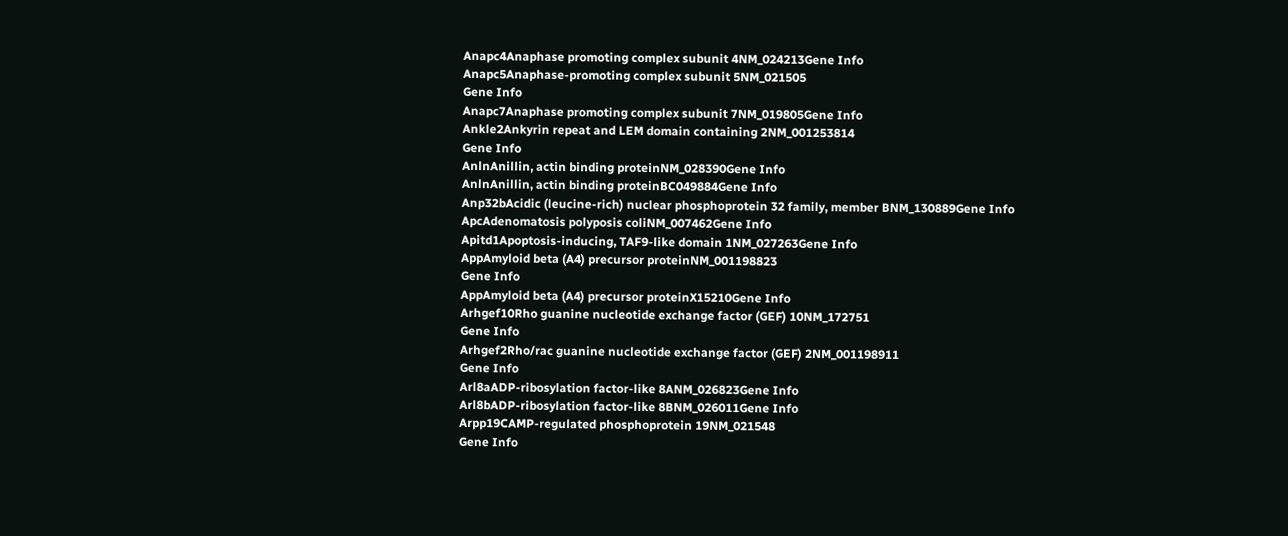Anapc4Anaphase promoting complex subunit 4NM_024213Gene Info
Anapc5Anaphase-promoting complex subunit 5NM_021505
Gene Info
Anapc7Anaphase promoting complex subunit 7NM_019805Gene Info
Ankle2Ankyrin repeat and LEM domain containing 2NM_001253814
Gene Info
AnlnAnillin, actin binding proteinNM_028390Gene Info
AnlnAnillin, actin binding proteinBC049884Gene Info
Anp32bAcidic (leucine-rich) nuclear phosphoprotein 32 family, member BNM_130889Gene Info
ApcAdenomatosis polyposis coliNM_007462Gene Info
Apitd1Apoptosis-inducing, TAF9-like domain 1NM_027263Gene Info
AppAmyloid beta (A4) precursor proteinNM_001198823
Gene Info
AppAmyloid beta (A4) precursor proteinX15210Gene Info
Arhgef10Rho guanine nucleotide exchange factor (GEF) 10NM_172751
Gene Info
Arhgef2Rho/rac guanine nucleotide exchange factor (GEF) 2NM_001198911
Gene Info
Arl8aADP-ribosylation factor-like 8ANM_026823Gene Info
Arl8bADP-ribosylation factor-like 8BNM_026011Gene Info
Arpp19CAMP-regulated phosphoprotein 19NM_021548
Gene Info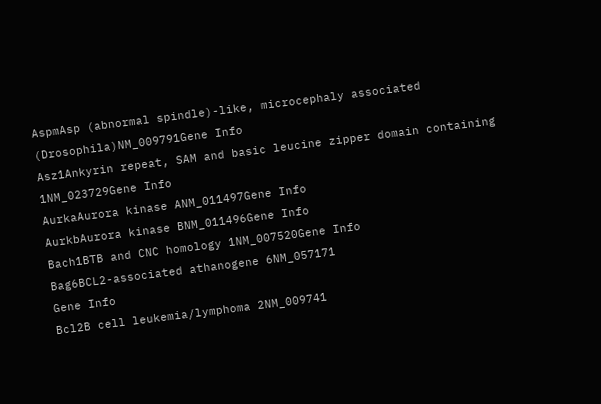AspmAsp (abnormal spindle)-like, microcephaly associated (Drosophila)NM_009791Gene Info
Asz1Ankyrin repeat, SAM and basic leucine zipper domain containing 1NM_023729Gene Info
AurkaAurora kinase ANM_011497Gene Info
AurkbAurora kinase BNM_011496Gene Info
Bach1BTB and CNC homology 1NM_007520Gene Info
Bag6BCL2-associated athanogene 6NM_057171
Gene Info
Bcl2B cell leukemia/lymphoma 2NM_009741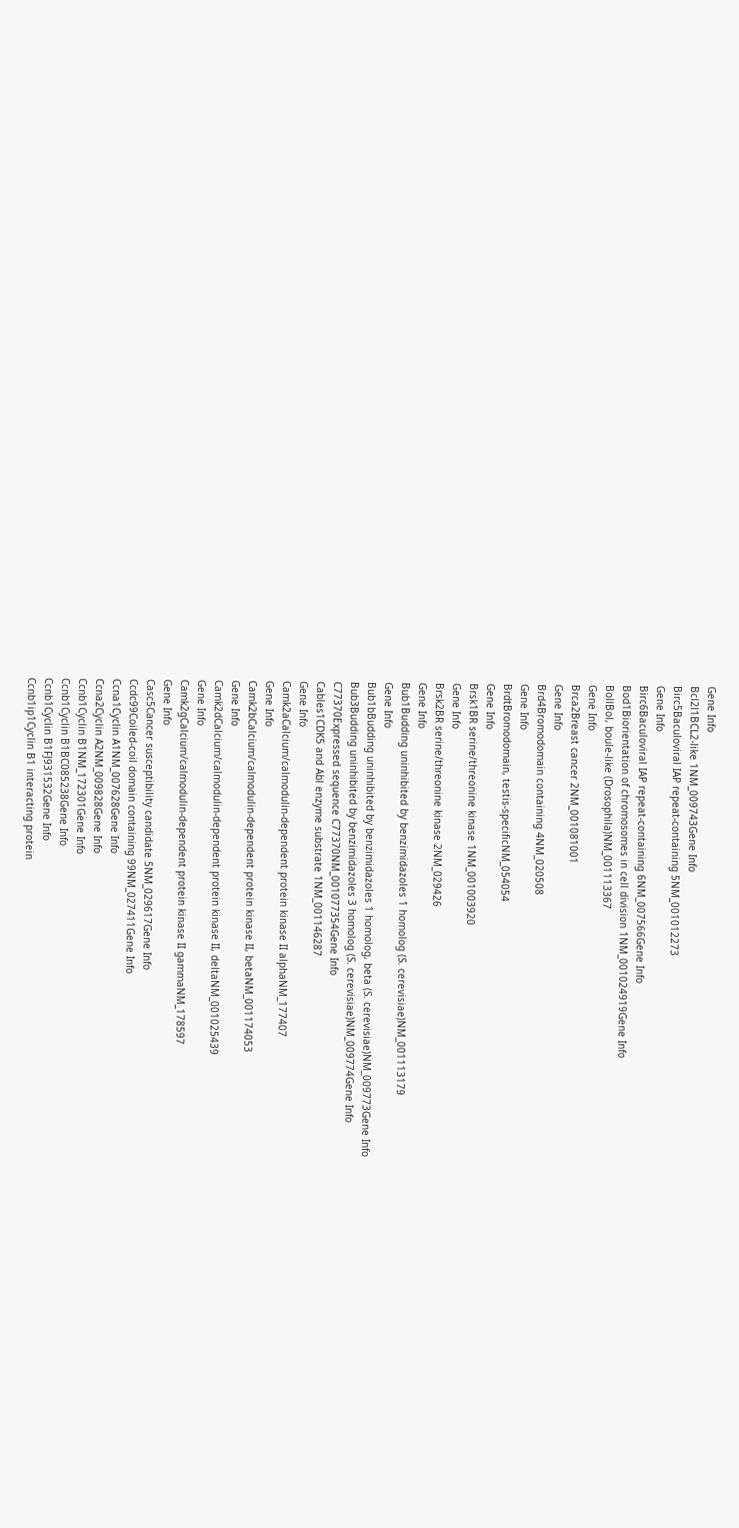Gene Info
Bcl2l1BCL2-like 1NM_009743Gene Info
Birc5Baculoviral IAP repeat-containing 5NM_001012273
Gene Info
Birc6Baculoviral IAP repeat-containing 6NM_007566Gene Info
Bod1Biorientation of chromosomes in cell division 1NM_001024919Gene Info
BollBol, boule-like (Drosophila)NM_001113367
Gene Info
Brca2Breast cancer 2NM_001081001
Gene Info
Brd4Bromodomain containing 4NM_020508
Gene Info
BrdtBromodomain, testis-specificNM_054054
Gene Info
Brsk1BR serine/threonine kinase 1NM_001003920
Gene Info
Brsk2BR serine/threonine kinase 2NM_029426
Gene Info
Bub1Budding uninhibited by benzimidazoles 1 homolog (S. cerevisiae)NM_001113179
Gene Info
Bub1bBudding uninhibited by benzimidazoles 1 homolog, beta (S. cerevisiae)NM_009773Gene Info
Bub3Budding uninhibited by benzimidazoles 3 homolog (S. cerevisiae)NM_009774Gene Info
C77370Expressed sequence C77370NM_001077354Gene Info
Cables1CDK5 and Abl enzyme substrate 1NM_001146287
Gene Info
Camk2aCalcium/calmodulin-dependent protein kinase II alphaNM_177407
Gene Info
Camk2bCalcium/calmodulin-dependent protein kinase II, betaNM_001174053
Gene Info
Camk2dCalcium/calmodulin-dependent protein kinase II, deltaNM_001025439
Gene Info
Camk2gCalcium/calmodulin-dependent protein kinase II gammaNM_178597
Gene Info
Casc5Cancer susceptibility candidate 5NM_029617Gene Info
Ccdc99Coiled-coil domain containing 99NM_027411Gene Info
Ccna1Cyclin A1NM_007628Gene Info
Ccna2Cyclin A2NM_009828Gene Info
Ccnb1Cyclin B1NM_172301Gene Info
Ccnb1Cyclin B1BC085238Gene Info
Ccnb1Cyclin B1FJ931532Gene Info
Ccnb1ip1Cyclin B1 interacting protein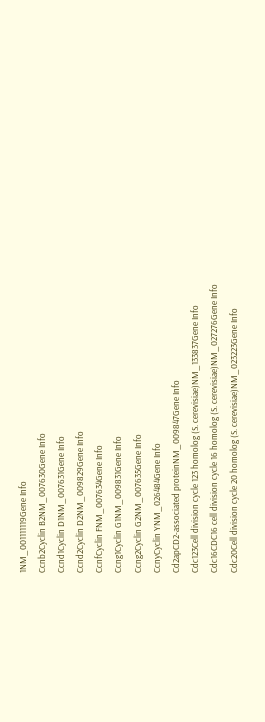1NM_001111119Gene Info
Ccnb2Cyclin B2NM_007630Gene Info
Ccnd1Cyclin D1NM_007631Gene Info
Ccnd2Cyclin D2NM_009829Gene Info
CcnfCyclin FNM_007634Gene Info
Ccng1Cyclin G1NM_009831Gene Info
Ccng2Cyclin G2NM_007635Gene Info
CcnyCyclin YNM_026484Gene Info
Cd2apCD2-associated proteinNM_009847Gene Info
Cdc123Cell division cycle 123 homolog (S. cerevisiae)NM_133837Gene Info
Cdc16CDC16 cell division cycle 16 homolog (S. cerevisiae)NM_027276Gene Info
Cdc20Cell division cycle 20 homolog (S. cerevisiae)NM_023223Gene Info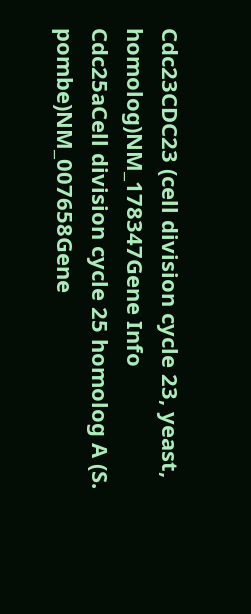Cdc23CDC23 (cell division cycle 23, yeast, homolog)NM_178347Gene Info
Cdc25aCell division cycle 25 homolog A (S. pombe)NM_007658Gene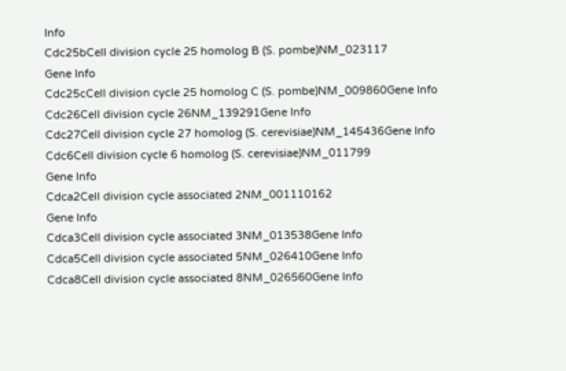Info
Cdc25bCell division cycle 25 homolog B (S. pombe)NM_023117
Gene Info
Cdc25cCell division cycle 25 homolog C (S. pombe)NM_009860Gene Info
Cdc26Cell division cycle 26NM_139291Gene Info
Cdc27Cell division cycle 27 homolog (S. cerevisiae)NM_145436Gene Info
Cdc6Cell division cycle 6 homolog (S. cerevisiae)NM_011799
Gene Info
Cdca2Cell division cycle associated 2NM_001110162
Gene Info
Cdca3Cell division cycle associated 3NM_013538Gene Info
Cdca5Cell division cycle associated 5NM_026410Gene Info
Cdca8Cell division cycle associated 8NM_026560Gene Info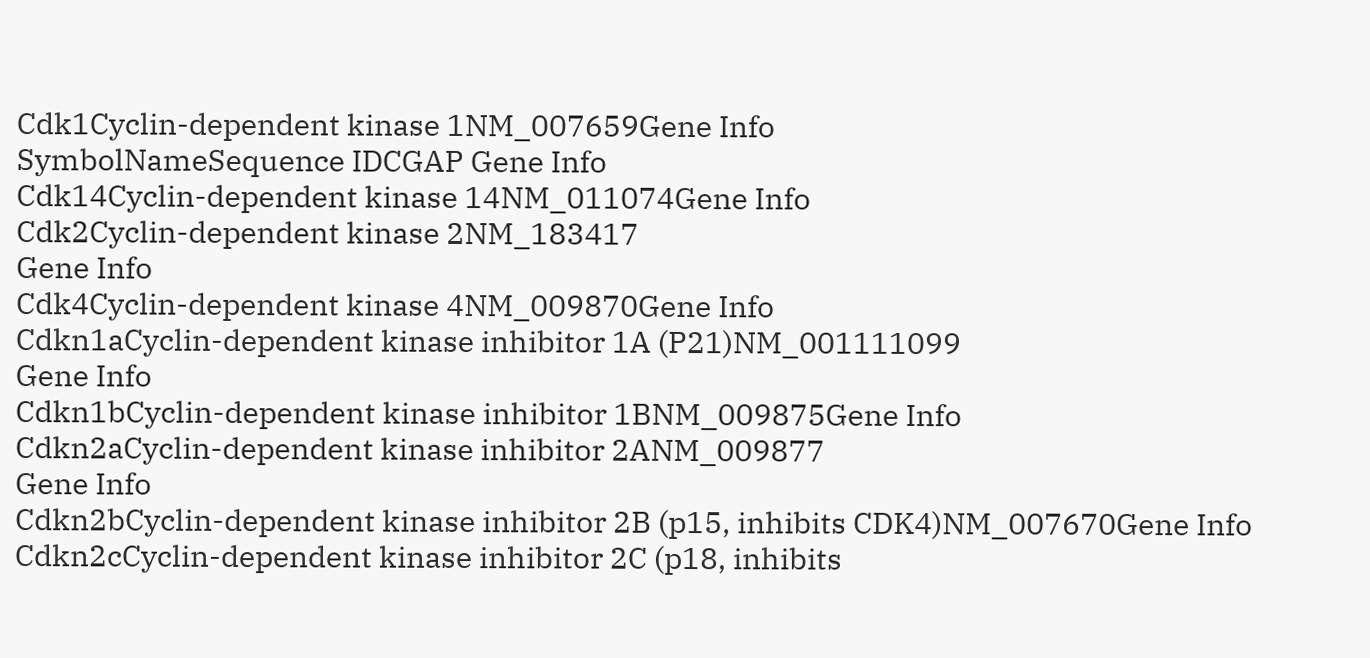Cdk1Cyclin-dependent kinase 1NM_007659Gene Info
SymbolNameSequence IDCGAP Gene Info
Cdk14Cyclin-dependent kinase 14NM_011074Gene Info
Cdk2Cyclin-dependent kinase 2NM_183417
Gene Info
Cdk4Cyclin-dependent kinase 4NM_009870Gene Info
Cdkn1aCyclin-dependent kinase inhibitor 1A (P21)NM_001111099
Gene Info
Cdkn1bCyclin-dependent kinase inhibitor 1BNM_009875Gene Info
Cdkn2aCyclin-dependent kinase inhibitor 2ANM_009877
Gene Info
Cdkn2bCyclin-dependent kinase inhibitor 2B (p15, inhibits CDK4)NM_007670Gene Info
Cdkn2cCyclin-dependent kinase inhibitor 2C (p18, inhibits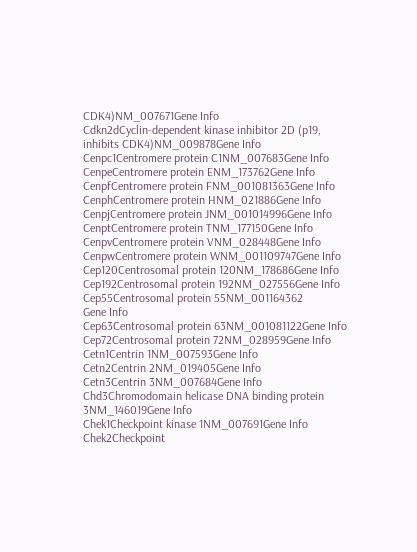CDK4)NM_007671Gene Info
Cdkn2dCyclin-dependent kinase inhibitor 2D (p19, inhibits CDK4)NM_009878Gene Info
Cenpc1Centromere protein C1NM_007683Gene Info
CenpeCentromere protein ENM_173762Gene Info
CenpfCentromere protein FNM_001081363Gene Info
CenphCentromere protein HNM_021886Gene Info
CenpjCentromere protein JNM_001014996Gene Info
CenptCentromere protein TNM_177150Gene Info
CenpvCentromere protein VNM_028448Gene Info
CenpwCentromere protein WNM_001109747Gene Info
Cep120Centrosomal protein 120NM_178686Gene Info
Cep192Centrosomal protein 192NM_027556Gene Info
Cep55Centrosomal protein 55NM_001164362
Gene Info
Cep63Centrosomal protein 63NM_001081122Gene Info
Cep72Centrosomal protein 72NM_028959Gene Info
Cetn1Centrin 1NM_007593Gene Info
Cetn2Centrin 2NM_019405Gene Info
Cetn3Centrin 3NM_007684Gene Info
Chd3Chromodomain helicase DNA binding protein 3NM_146019Gene Info
Chek1Checkpoint kinase 1NM_007691Gene Info
Chek2Checkpoint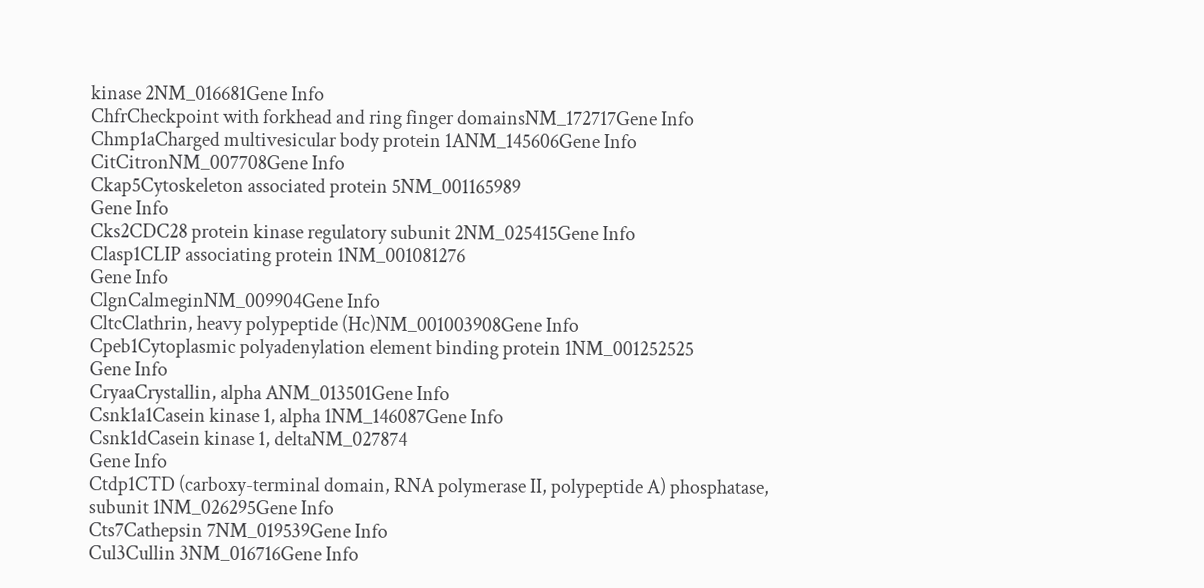kinase 2NM_016681Gene Info
ChfrCheckpoint with forkhead and ring finger domainsNM_172717Gene Info
Chmp1aCharged multivesicular body protein 1ANM_145606Gene Info
CitCitronNM_007708Gene Info
Ckap5Cytoskeleton associated protein 5NM_001165989
Gene Info
Cks2CDC28 protein kinase regulatory subunit 2NM_025415Gene Info
Clasp1CLIP associating protein 1NM_001081276
Gene Info
ClgnCalmeginNM_009904Gene Info
CltcClathrin, heavy polypeptide (Hc)NM_001003908Gene Info
Cpeb1Cytoplasmic polyadenylation element binding protein 1NM_001252525
Gene Info
CryaaCrystallin, alpha ANM_013501Gene Info
Csnk1a1Casein kinase 1, alpha 1NM_146087Gene Info
Csnk1dCasein kinase 1, deltaNM_027874
Gene Info
Ctdp1CTD (carboxy-terminal domain, RNA polymerase II, polypeptide A) phosphatase, subunit 1NM_026295Gene Info
Cts7Cathepsin 7NM_019539Gene Info
Cul3Cullin 3NM_016716Gene Info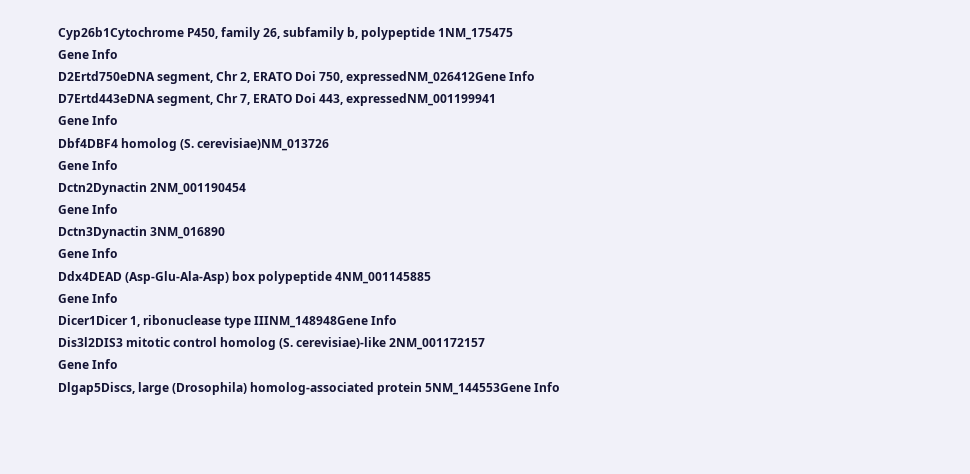Cyp26b1Cytochrome P450, family 26, subfamily b, polypeptide 1NM_175475
Gene Info
D2Ertd750eDNA segment, Chr 2, ERATO Doi 750, expressedNM_026412Gene Info
D7Ertd443eDNA segment, Chr 7, ERATO Doi 443, expressedNM_001199941
Gene Info
Dbf4DBF4 homolog (S. cerevisiae)NM_013726
Gene Info
Dctn2Dynactin 2NM_001190454
Gene Info
Dctn3Dynactin 3NM_016890
Gene Info
Ddx4DEAD (Asp-Glu-Ala-Asp) box polypeptide 4NM_001145885
Gene Info
Dicer1Dicer 1, ribonuclease type IIINM_148948Gene Info
Dis3l2DIS3 mitotic control homolog (S. cerevisiae)-like 2NM_001172157
Gene Info
Dlgap5Discs, large (Drosophila) homolog-associated protein 5NM_144553Gene Info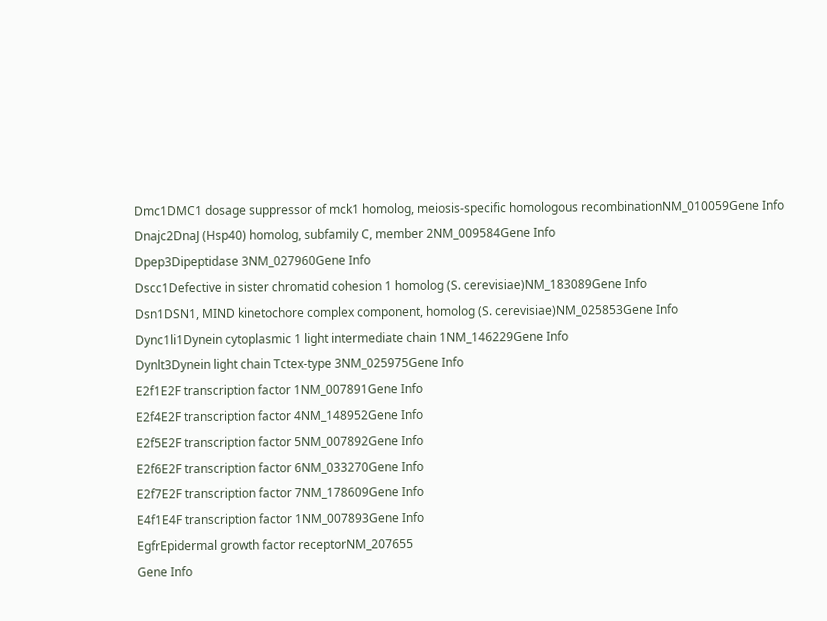Dmc1DMC1 dosage suppressor of mck1 homolog, meiosis-specific homologous recombinationNM_010059Gene Info
Dnajc2DnaJ (Hsp40) homolog, subfamily C, member 2NM_009584Gene Info
Dpep3Dipeptidase 3NM_027960Gene Info
Dscc1Defective in sister chromatid cohesion 1 homolog (S. cerevisiae)NM_183089Gene Info
Dsn1DSN1, MIND kinetochore complex component, homolog (S. cerevisiae)NM_025853Gene Info
Dync1li1Dynein cytoplasmic 1 light intermediate chain 1NM_146229Gene Info
Dynlt3Dynein light chain Tctex-type 3NM_025975Gene Info
E2f1E2F transcription factor 1NM_007891Gene Info
E2f4E2F transcription factor 4NM_148952Gene Info
E2f5E2F transcription factor 5NM_007892Gene Info
E2f6E2F transcription factor 6NM_033270Gene Info
E2f7E2F transcription factor 7NM_178609Gene Info
E4f1E4F transcription factor 1NM_007893Gene Info
EgfrEpidermal growth factor receptorNM_207655
Gene Info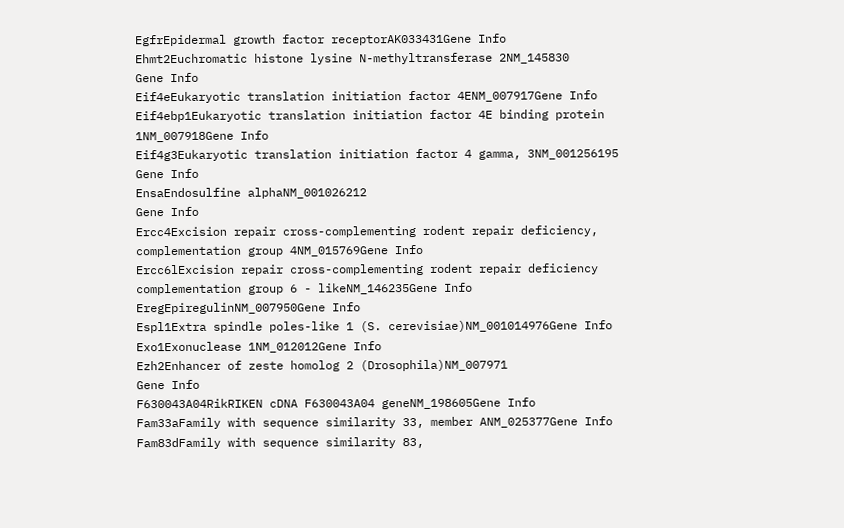EgfrEpidermal growth factor receptorAK033431Gene Info
Ehmt2Euchromatic histone lysine N-methyltransferase 2NM_145830
Gene Info
Eif4eEukaryotic translation initiation factor 4ENM_007917Gene Info
Eif4ebp1Eukaryotic translation initiation factor 4E binding protein 1NM_007918Gene Info
Eif4g3Eukaryotic translation initiation factor 4 gamma, 3NM_001256195
Gene Info
EnsaEndosulfine alphaNM_001026212
Gene Info
Ercc4Excision repair cross-complementing rodent repair deficiency, complementation group 4NM_015769Gene Info
Ercc6lExcision repair cross-complementing rodent repair deficiency complementation group 6 - likeNM_146235Gene Info
EregEpiregulinNM_007950Gene Info
Espl1Extra spindle poles-like 1 (S. cerevisiae)NM_001014976Gene Info
Exo1Exonuclease 1NM_012012Gene Info
Ezh2Enhancer of zeste homolog 2 (Drosophila)NM_007971
Gene Info
F630043A04RikRIKEN cDNA F630043A04 geneNM_198605Gene Info
Fam33aFamily with sequence similarity 33, member ANM_025377Gene Info
Fam83dFamily with sequence similarity 83,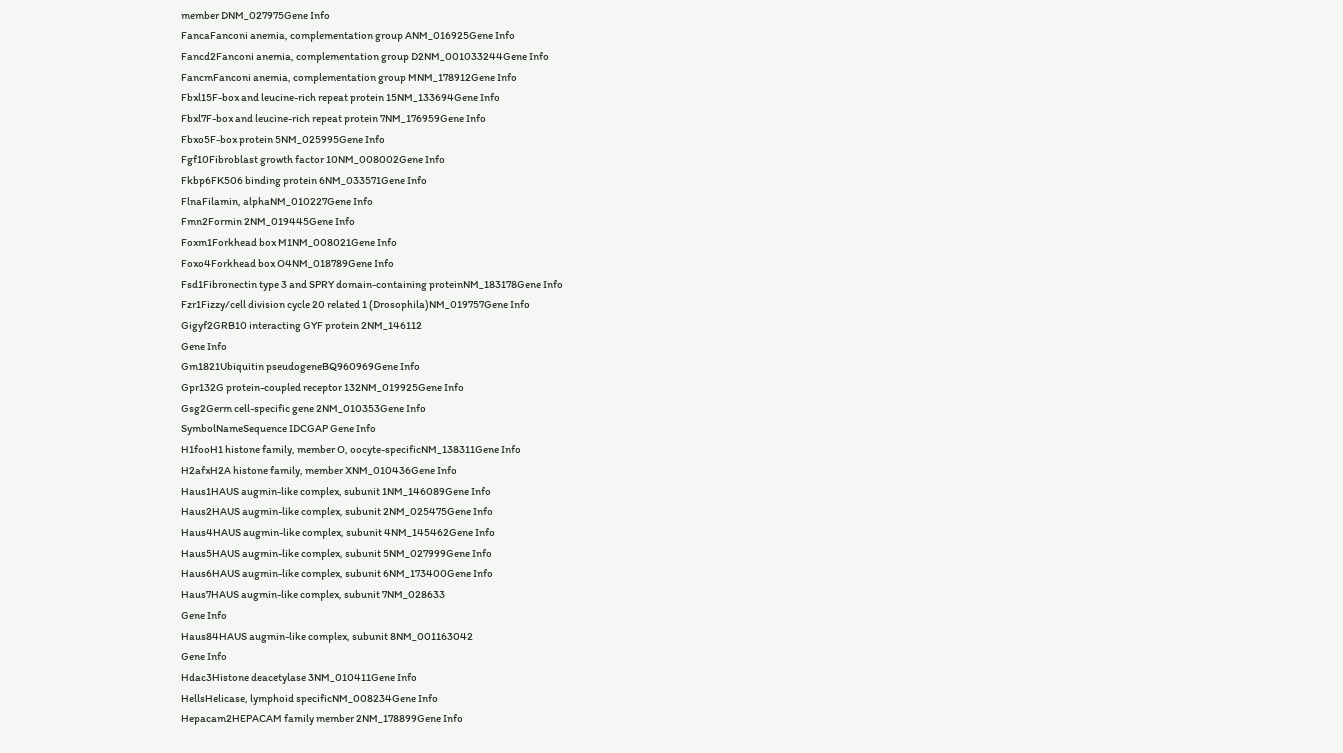member DNM_027975Gene Info
FancaFanconi anemia, complementation group ANM_016925Gene Info
Fancd2Fanconi anemia, complementation group D2NM_001033244Gene Info
FancmFanconi anemia, complementation group MNM_178912Gene Info
Fbxl15F-box and leucine-rich repeat protein 15NM_133694Gene Info
Fbxl7F-box and leucine-rich repeat protein 7NM_176959Gene Info
Fbxo5F-box protein 5NM_025995Gene Info
Fgf10Fibroblast growth factor 10NM_008002Gene Info
Fkbp6FK506 binding protein 6NM_033571Gene Info
FlnaFilamin, alphaNM_010227Gene Info
Fmn2Formin 2NM_019445Gene Info
Foxm1Forkhead box M1NM_008021Gene Info
Foxo4Forkhead box O4NM_018789Gene Info
Fsd1Fibronectin type 3 and SPRY domain-containing proteinNM_183178Gene Info
Fzr1Fizzy/cell division cycle 20 related 1 (Drosophila)NM_019757Gene Info
Gigyf2GRB10 interacting GYF protein 2NM_146112
Gene Info
Gm1821Ubiquitin pseudogeneBQ960969Gene Info
Gpr132G protein-coupled receptor 132NM_019925Gene Info
Gsg2Germ cell-specific gene 2NM_010353Gene Info
SymbolNameSequence IDCGAP Gene Info
H1fooH1 histone family, member O, oocyte-specificNM_138311Gene Info
H2afxH2A histone family, member XNM_010436Gene Info
Haus1HAUS augmin-like complex, subunit 1NM_146089Gene Info
Haus2HAUS augmin-like complex, subunit 2NM_025475Gene Info
Haus4HAUS augmin-like complex, subunit 4NM_145462Gene Info
Haus5HAUS augmin-like complex, subunit 5NM_027999Gene Info
Haus6HAUS augmin-like complex, subunit 6NM_173400Gene Info
Haus7HAUS augmin-like complex, subunit 7NM_028633
Gene Info
Haus84HAUS augmin-like complex, subunit 8NM_001163042
Gene Info
Hdac3Histone deacetylase 3NM_010411Gene Info
HellsHelicase, lymphoid specificNM_008234Gene Info
Hepacam2HEPACAM family member 2NM_178899Gene Info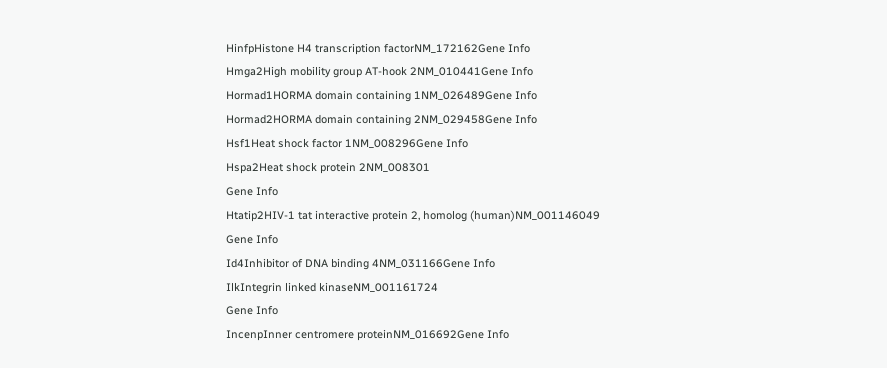HinfpHistone H4 transcription factorNM_172162Gene Info
Hmga2High mobility group AT-hook 2NM_010441Gene Info
Hormad1HORMA domain containing 1NM_026489Gene Info
Hormad2HORMA domain containing 2NM_029458Gene Info
Hsf1Heat shock factor 1NM_008296Gene Info
Hspa2Heat shock protein 2NM_008301
Gene Info
Htatip2HIV-1 tat interactive protein 2, homolog (human)NM_001146049
Gene Info
Id4Inhibitor of DNA binding 4NM_031166Gene Info
IlkIntegrin linked kinaseNM_001161724
Gene Info
IncenpInner centromere proteinNM_016692Gene Info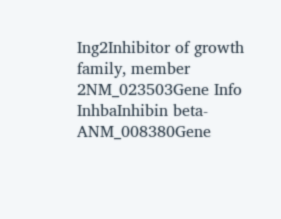Ing2Inhibitor of growth family, member 2NM_023503Gene Info
InhbaInhibin beta-ANM_008380Gene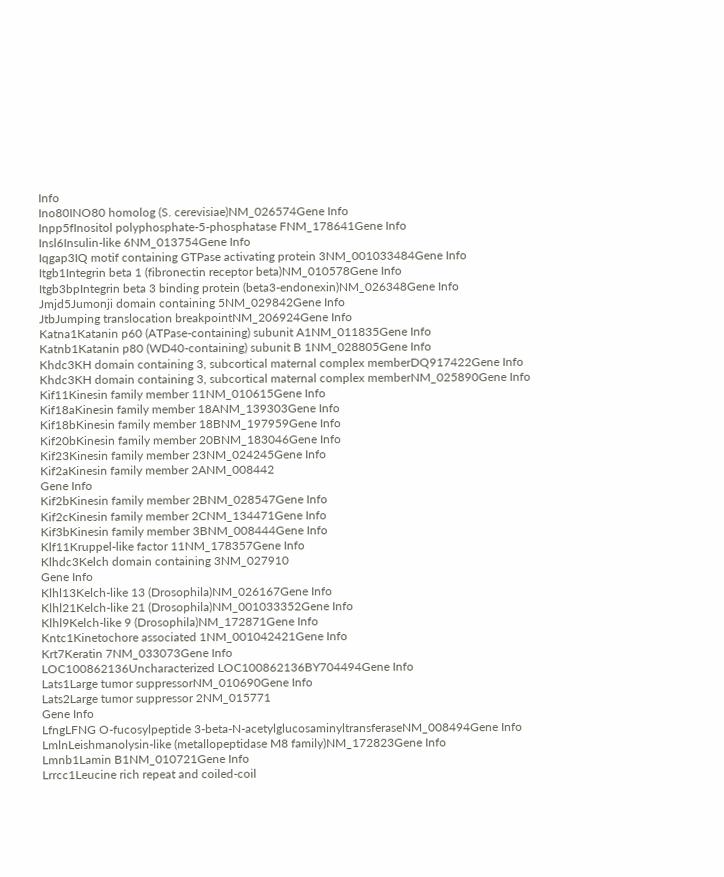Info
Ino80INO80 homolog (S. cerevisiae)NM_026574Gene Info
Inpp5fInositol polyphosphate-5-phosphatase FNM_178641Gene Info
Insl6Insulin-like 6NM_013754Gene Info
Iqgap3IQ motif containing GTPase activating protein 3NM_001033484Gene Info
Itgb1Integrin beta 1 (fibronectin receptor beta)NM_010578Gene Info
Itgb3bpIntegrin beta 3 binding protein (beta3-endonexin)NM_026348Gene Info
Jmjd5Jumonji domain containing 5NM_029842Gene Info
JtbJumping translocation breakpointNM_206924Gene Info
Katna1Katanin p60 (ATPase-containing) subunit A1NM_011835Gene Info
Katnb1Katanin p80 (WD40-containing) subunit B 1NM_028805Gene Info
Khdc3KH domain containing 3, subcortical maternal complex memberDQ917422Gene Info
Khdc3KH domain containing 3, subcortical maternal complex memberNM_025890Gene Info
Kif11Kinesin family member 11NM_010615Gene Info
Kif18aKinesin family member 18ANM_139303Gene Info
Kif18bKinesin family member 18BNM_197959Gene Info
Kif20bKinesin family member 20BNM_183046Gene Info
Kif23Kinesin family member 23NM_024245Gene Info
Kif2aKinesin family member 2ANM_008442
Gene Info
Kif2bKinesin family member 2BNM_028547Gene Info
Kif2cKinesin family member 2CNM_134471Gene Info
Kif3bKinesin family member 3BNM_008444Gene Info
Klf11Kruppel-like factor 11NM_178357Gene Info
Klhdc3Kelch domain containing 3NM_027910
Gene Info
Klhl13Kelch-like 13 (Drosophila)NM_026167Gene Info
Klhl21Kelch-like 21 (Drosophila)NM_001033352Gene Info
Klhl9Kelch-like 9 (Drosophila)NM_172871Gene Info
Kntc1Kinetochore associated 1NM_001042421Gene Info
Krt7Keratin 7NM_033073Gene Info
LOC100862136Uncharacterized LOC100862136BY704494Gene Info
Lats1Large tumor suppressorNM_010690Gene Info
Lats2Large tumor suppressor 2NM_015771
Gene Info
LfngLFNG O-fucosylpeptide 3-beta-N-acetylglucosaminyltransferaseNM_008494Gene Info
LmlnLeishmanolysin-like (metallopeptidase M8 family)NM_172823Gene Info
Lmnb1Lamin B1NM_010721Gene Info
Lrrcc1Leucine rich repeat and coiled-coil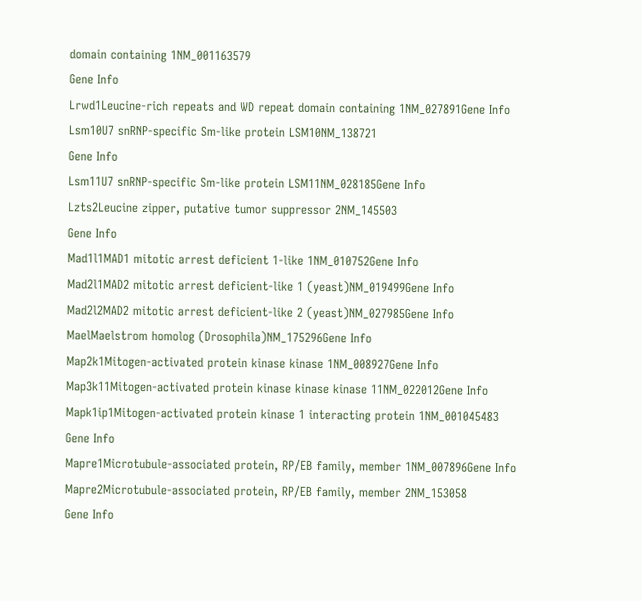domain containing 1NM_001163579
Gene Info
Lrwd1Leucine-rich repeats and WD repeat domain containing 1NM_027891Gene Info
Lsm10U7 snRNP-specific Sm-like protein LSM10NM_138721
Gene Info
Lsm11U7 snRNP-specific Sm-like protein LSM11NM_028185Gene Info
Lzts2Leucine zipper, putative tumor suppressor 2NM_145503
Gene Info
Mad1l1MAD1 mitotic arrest deficient 1-like 1NM_010752Gene Info
Mad2l1MAD2 mitotic arrest deficient-like 1 (yeast)NM_019499Gene Info
Mad2l2MAD2 mitotic arrest deficient-like 2 (yeast)NM_027985Gene Info
MaelMaelstrom homolog (Drosophila)NM_175296Gene Info
Map2k1Mitogen-activated protein kinase kinase 1NM_008927Gene Info
Map3k11Mitogen-activated protein kinase kinase kinase 11NM_022012Gene Info
Mapk1ip1Mitogen-activated protein kinase 1 interacting protein 1NM_001045483
Gene Info
Mapre1Microtubule-associated protein, RP/EB family, member 1NM_007896Gene Info
Mapre2Microtubule-associated protein, RP/EB family, member 2NM_153058
Gene Info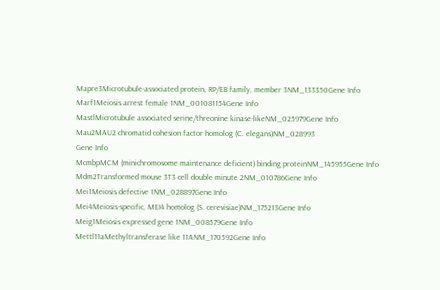Mapre3Microtubule-associated protein, RP/EB family, member 3NM_133350Gene Info
Marf1Meiosis arrest female 1NM_001081154Gene Info
MastlMicrotubule associated serine/threonine kinase-likeNM_025979Gene Info
Mau2MAU2 chromatid cohesion factor homolog (C. elegans)NM_028993
Gene Info
McmbpMCM (minichromosome maintenance deficient) binding proteinNM_145955Gene Info
Mdm2Transformed mouse 3T3 cell double minute 2NM_010786Gene Info
Mei1Meiosis defective 1NM_028897Gene Info
Mei4Meiosis-specific, MEI4 homolog (S. cerevisiae)NM_175213Gene Info
Meig1Meiosis expressed gene 1NM_008579Gene Info
Mettl11aMethyltransferase like 11ANM_170592Gene Info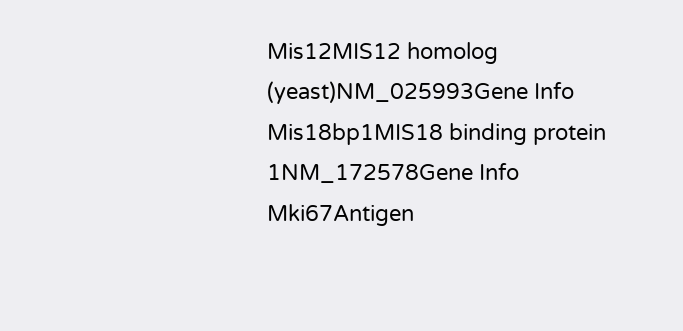Mis12MIS12 homolog (yeast)NM_025993Gene Info
Mis18bp1MIS18 binding protein 1NM_172578Gene Info
Mki67Antigen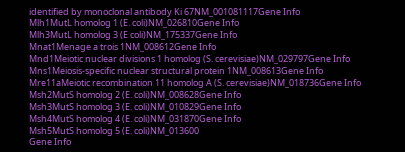identified by monoclonal antibody Ki 67NM_001081117Gene Info
Mlh1MutL homolog 1 (E. coli)NM_026810Gene Info
Mlh3MutL homolog 3 (E coli)NM_175337Gene Info
Mnat1Menage a trois 1NM_008612Gene Info
Mnd1Meiotic nuclear divisions 1 homolog (S. cerevisiae)NM_029797Gene Info
Mns1Meiosis-specific nuclear structural protein 1NM_008613Gene Info
Mre11aMeiotic recombination 11 homolog A (S. cerevisiae)NM_018736Gene Info
Msh2MutS homolog 2 (E. coli)NM_008628Gene Info
Msh3MutS homolog 3 (E. coli)NM_010829Gene Info
Msh4MutS homolog 4 (E. coli)NM_031870Gene Info
Msh5MutS homolog 5 (E. coli)NM_013600
Gene Info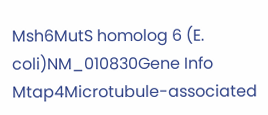Msh6MutS homolog 6 (E. coli)NM_010830Gene Info
Mtap4Microtubule-associated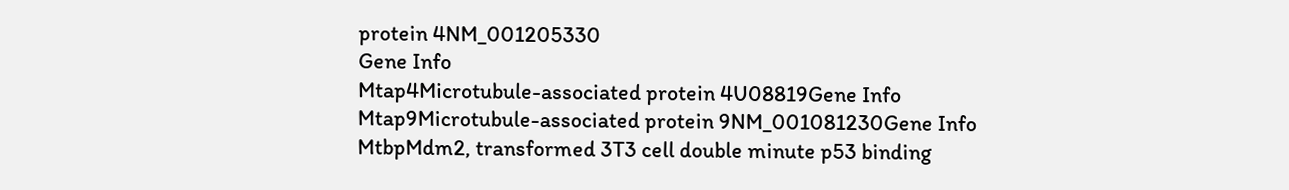protein 4NM_001205330
Gene Info
Mtap4Microtubule-associated protein 4U08819Gene Info
Mtap9Microtubule-associated protein 9NM_001081230Gene Info
MtbpMdm2, transformed 3T3 cell double minute p53 binding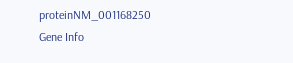proteinNM_001168250
Gene Info